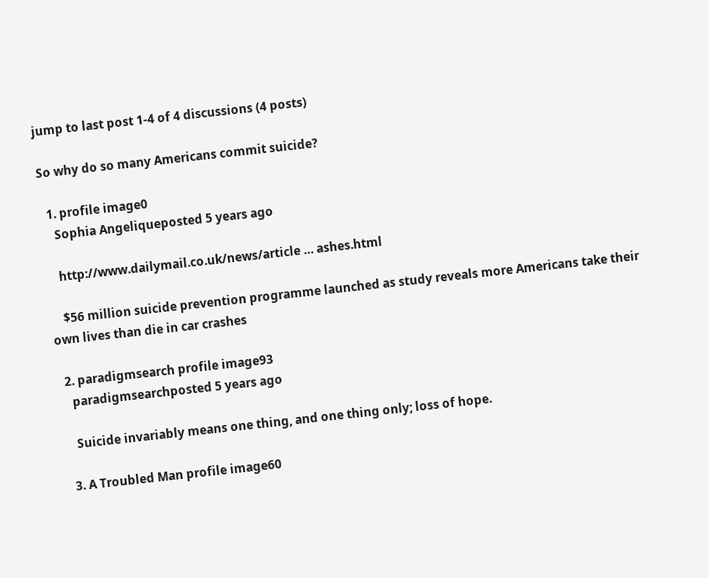jump to last post 1-4 of 4 discussions (4 posts)

So why do so many Americans commit suicide?

  1. profile image0
    Sophia Angeliqueposted 5 years ago

    http://www.dailymail.co.uk/news/article … ashes.html

    $56 million suicide prevention programme launched as study reveals more Americans take their own lives than die in car crashes

  2. paradigmsearch profile image93
    paradigmsearchposted 5 years ago

    Suicide invariably means one thing, and one thing only; loss of hope.

  3. A Troubled Man profile image60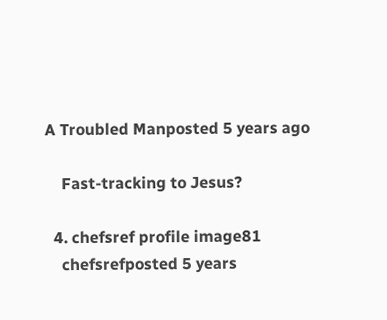A Troubled Manposted 5 years ago

    Fast-tracking to Jesus?

  4. chefsref profile image81
    chefsrefposted 5 years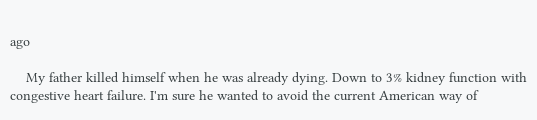ago

    My father killed himself when he was already dying. Down to 3% kidney function with congestive heart failure. I'm sure he wanted to avoid the current American way of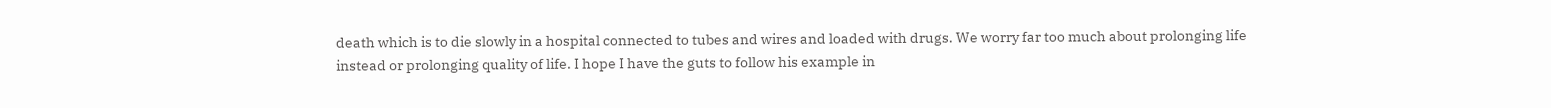death which is to die slowly in a hospital connected to tubes and wires and loaded with drugs. We worry far too much about prolonging life instead or prolonging quality of life. I hope I have the guts to follow his example in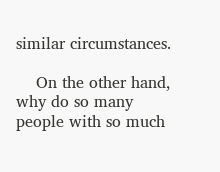similar circumstances.

    On the other hand, why do so many people with so much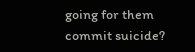going for them commit suicide?